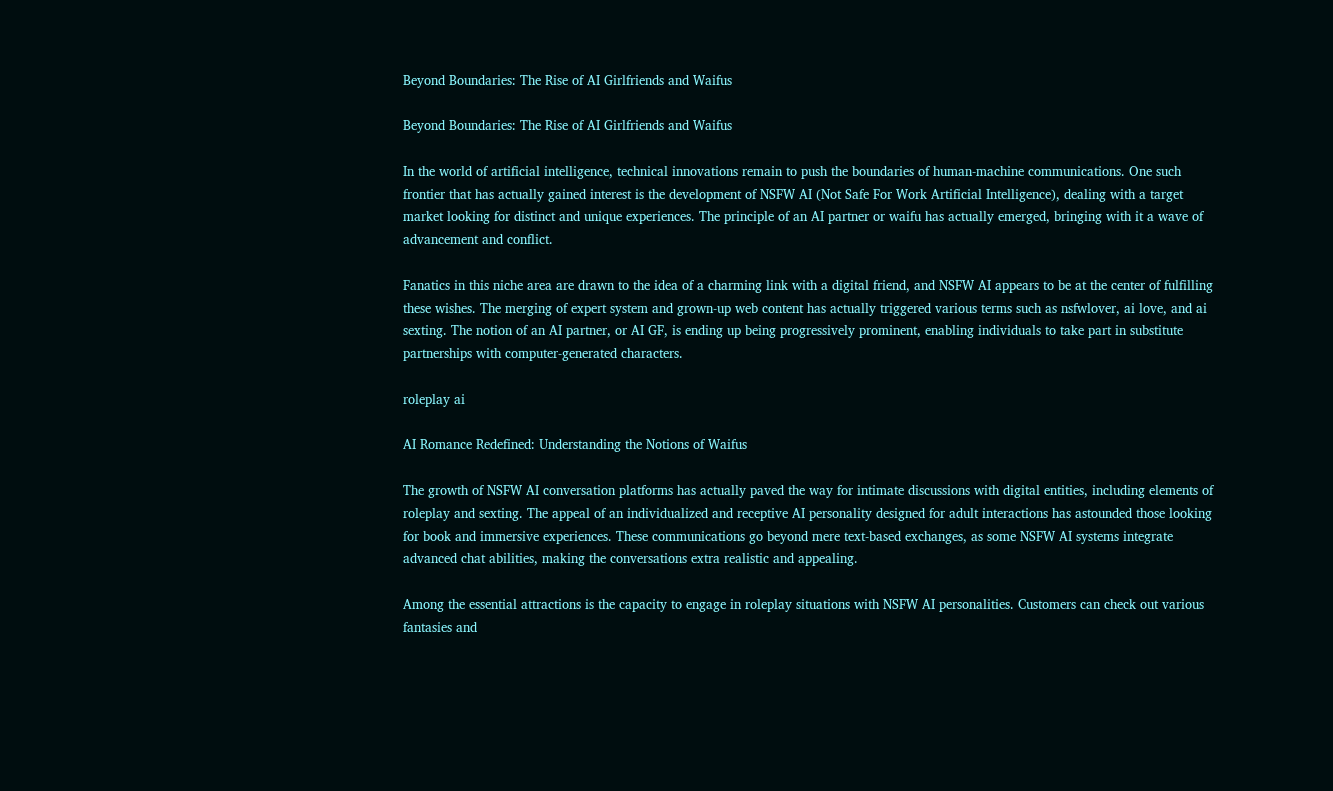Beyond Boundaries: The Rise of AI Girlfriends and Waifus

Beyond Boundaries: The Rise of AI Girlfriends and Waifus

In the world of artificial intelligence, technical innovations remain to push the boundaries of human-machine communications. One such frontier that has actually gained interest is the development of NSFW AI (Not Safe For Work Artificial Intelligence), dealing with a target market looking for distinct and unique experiences. The principle of an AI partner or waifu has actually emerged, bringing with it a wave of advancement and conflict.

Fanatics in this niche area are drawn to the idea of a charming link with a digital friend, and NSFW AI appears to be at the center of fulfilling these wishes. The merging of expert system and grown-up web content has actually triggered various terms such as nsfwlover, ai love, and ai sexting. The notion of an AI partner, or AI GF, is ending up being progressively prominent, enabling individuals to take part in substitute partnerships with computer-generated characters.

roleplay ai

AI Romance Redefined: Understanding the Notions of Waifus

The growth of NSFW AI conversation platforms has actually paved the way for intimate discussions with digital entities, including elements of roleplay and sexting. The appeal of an individualized and receptive AI personality designed for adult interactions has astounded those looking for book and immersive experiences. These communications go beyond mere text-based exchanges, as some NSFW AI systems integrate advanced chat abilities, making the conversations extra realistic and appealing.

Among the essential attractions is the capacity to engage in roleplay situations with NSFW AI personalities. Customers can check out various fantasies and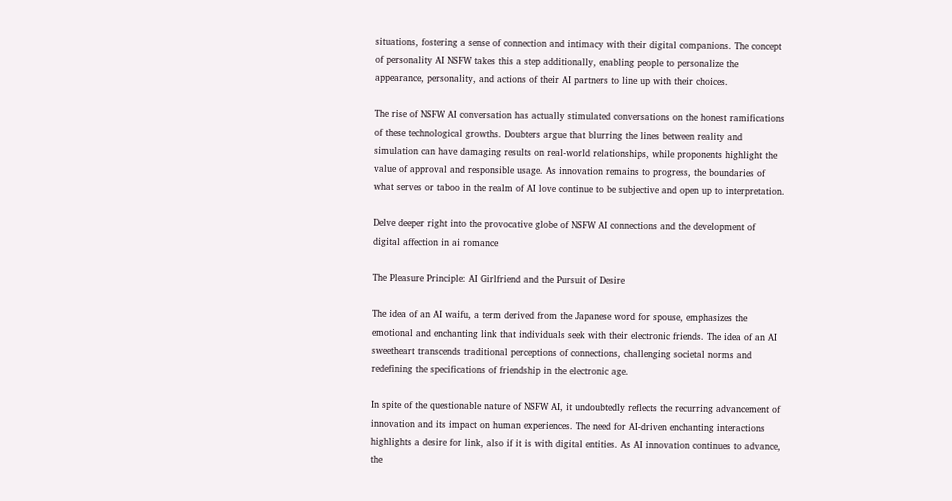situations, fostering a sense of connection and intimacy with their digital companions. The concept of personality AI NSFW takes this a step additionally, enabling people to personalize the appearance, personality, and actions of their AI partners to line up with their choices.

The rise of NSFW AI conversation has actually stimulated conversations on the honest ramifications of these technological growths. Doubters argue that blurring the lines between reality and simulation can have damaging results on real-world relationships, while proponents highlight the value of approval and responsible usage. As innovation remains to progress, the boundaries of what serves or taboo in the realm of AI love continue to be subjective and open up to interpretation.

Delve deeper right into the provocative globe of NSFW AI connections and the development of digital affection in ai romance

The Pleasure Principle: AI Girlfriend and the Pursuit of Desire

The idea of an AI waifu, a term derived from the Japanese word for spouse, emphasizes the emotional and enchanting link that individuals seek with their electronic friends. The idea of an AI sweetheart transcends traditional perceptions of connections, challenging societal norms and redefining the specifications of friendship in the electronic age.

In spite of the questionable nature of NSFW AI, it undoubtedly reflects the recurring advancement of innovation and its impact on human experiences. The need for AI-driven enchanting interactions highlights a desire for link, also if it is with digital entities. As AI innovation continues to advance, the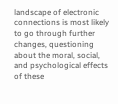landscape of electronic connections is most likely to go through further changes, questioning about the moral, social, and psychological effects of these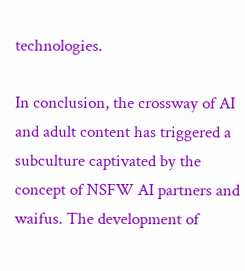technologies.

In conclusion, the crossway of AI and adult content has triggered a subculture captivated by the concept of NSFW AI partners and waifus. The development of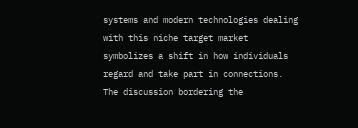systems and modern technologies dealing with this niche target market symbolizes a shift in how individuals regard and take part in connections. The discussion bordering the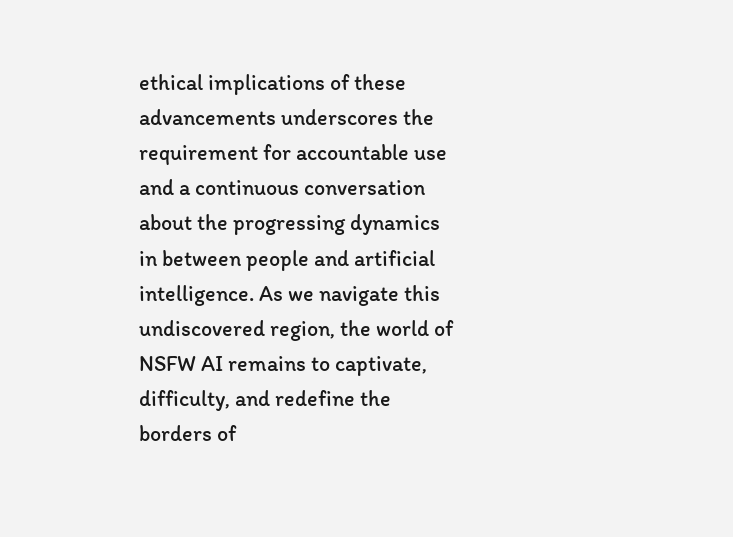ethical implications of these advancements underscores the requirement for accountable use and a continuous conversation about the progressing dynamics in between people and artificial intelligence. As we navigate this undiscovered region, the world of NSFW AI remains to captivate, difficulty, and redefine the borders of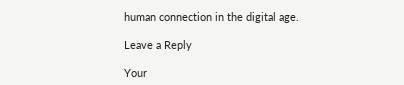human connection in the digital age.

Leave a Reply

Your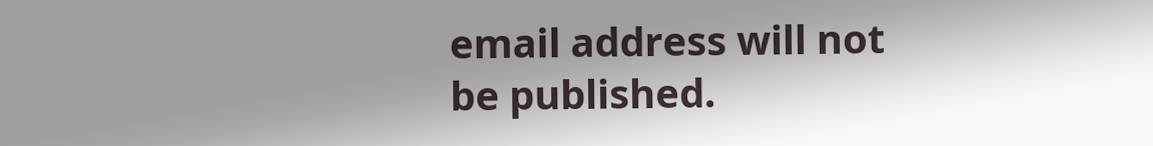email address will not be published.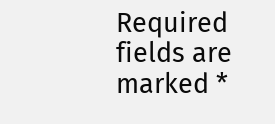Required fields are marked *